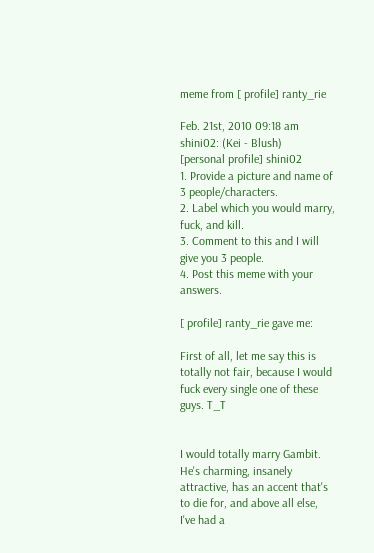meme from [ profile] ranty_rie

Feb. 21st, 2010 09:18 am
shini02: (Kei - Blush)
[personal profile] shini02
1. Provide a picture and name of 3 people/characters.
2. Label which you would marry, fuck, and kill.
3. Comment to this and I will give you 3 people.
4. Post this meme with your answers.

[ profile] ranty_rie gave me:

First of all, let me say this is totally not fair, because I would fuck every single one of these guys. T_T


I would totally marry Gambit. He's charming, insanely attractive, has an accent that's to die for, and above all else, I've had a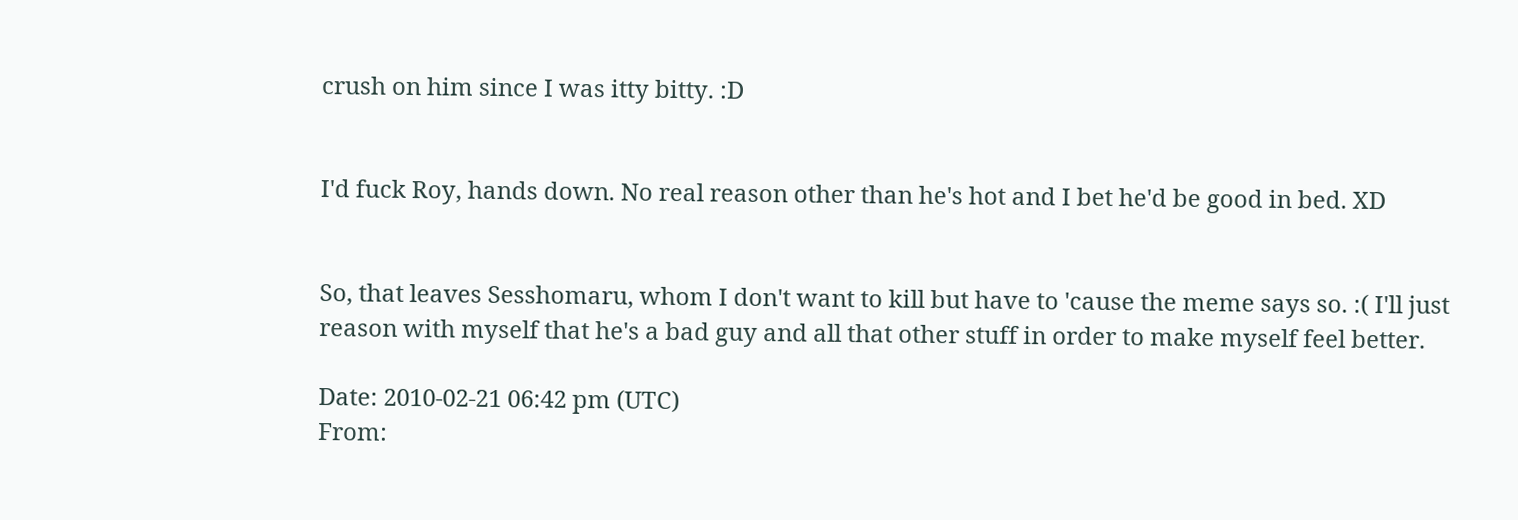crush on him since I was itty bitty. :D


I'd fuck Roy, hands down. No real reason other than he's hot and I bet he'd be good in bed. XD


So, that leaves Sesshomaru, whom I don't want to kill but have to 'cause the meme says so. :( I'll just reason with myself that he's a bad guy and all that other stuff in order to make myself feel better.

Date: 2010-02-21 06:42 pm (UTC)
From: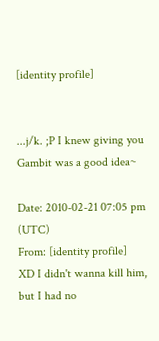[identity profile]


...j/k. ;P I knew giving you Gambit was a good idea~

Date: 2010-02-21 07:05 pm (UTC)
From: [identity profile]
XD I didn't wanna kill him, but I had no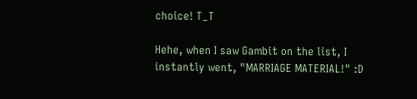choice! T_T

Hehe, when I saw Gambit on the list, I instantly went, "MARRIAGE MATERIAL!" :D